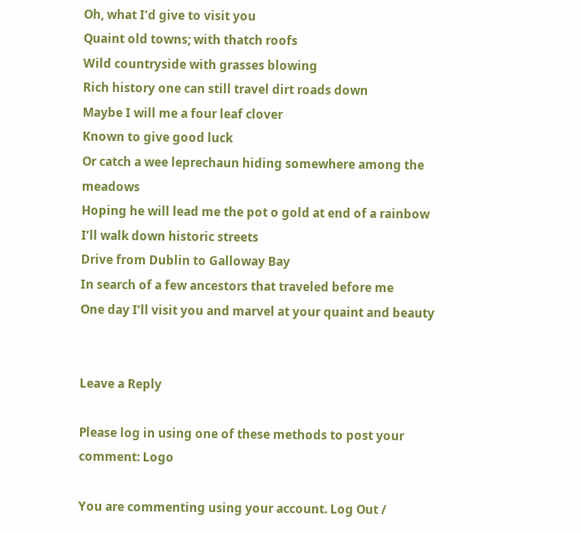Oh, what I’d give to visit you
Quaint old towns; with thatch roofs
Wild countryside with grasses blowing
Rich history one can still travel dirt roads down
Maybe I will me a four leaf clover
Known to give good luck
Or catch a wee leprechaun hiding somewhere among the meadows
Hoping he will lead me the pot o gold at end of a rainbow
I’ll walk down historic streets
Drive from Dublin to Galloway Bay
In search of a few ancestors that traveled before me
One day I’ll visit you and marvel at your quaint and beauty


Leave a Reply

Please log in using one of these methods to post your comment: Logo

You are commenting using your account. Log Out /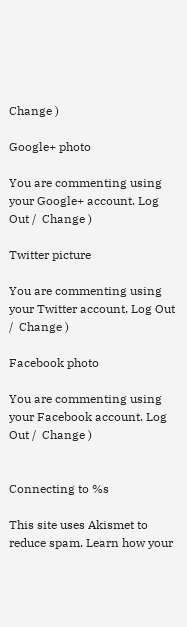Change )

Google+ photo

You are commenting using your Google+ account. Log Out /  Change )

Twitter picture

You are commenting using your Twitter account. Log Out /  Change )

Facebook photo

You are commenting using your Facebook account. Log Out /  Change )


Connecting to %s

This site uses Akismet to reduce spam. Learn how your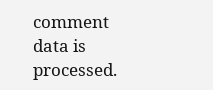comment data is processed.